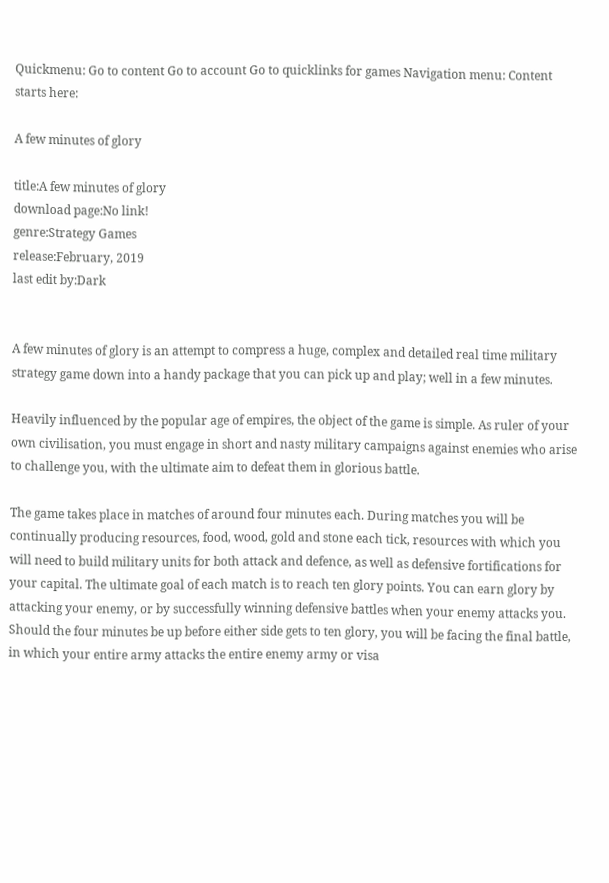Quickmenu: Go to content Go to account Go to quicklinks for games Navigation menu: Content starts here:

A few minutes of glory

title:A few minutes of glory
download page:No link!
genre:Strategy Games
release:February, 2019
last edit by:Dark


A few minutes of glory is an attempt to compress a huge, complex and detailed real time military strategy game down into a handy package that you can pick up and play; well in a few minutes.

Heavily influenced by the popular age of empires, the object of the game is simple. As ruler of your own civilisation, you must engage in short and nasty military campaigns against enemies who arise to challenge you, with the ultimate aim to defeat them in glorious battle.

The game takes place in matches of around four minutes each. During matches you will be continually producing resources, food, wood, gold and stone each tick, resources with which you will need to build military units for both attack and defence, as well as defensive fortifications for your capital. The ultimate goal of each match is to reach ten glory points. You can earn glory by attacking your enemy, or by successfully winning defensive battles when your enemy attacks you. Should the four minutes be up before either side gets to ten glory, you will be facing the final battle, in which your entire army attacks the entire enemy army or visa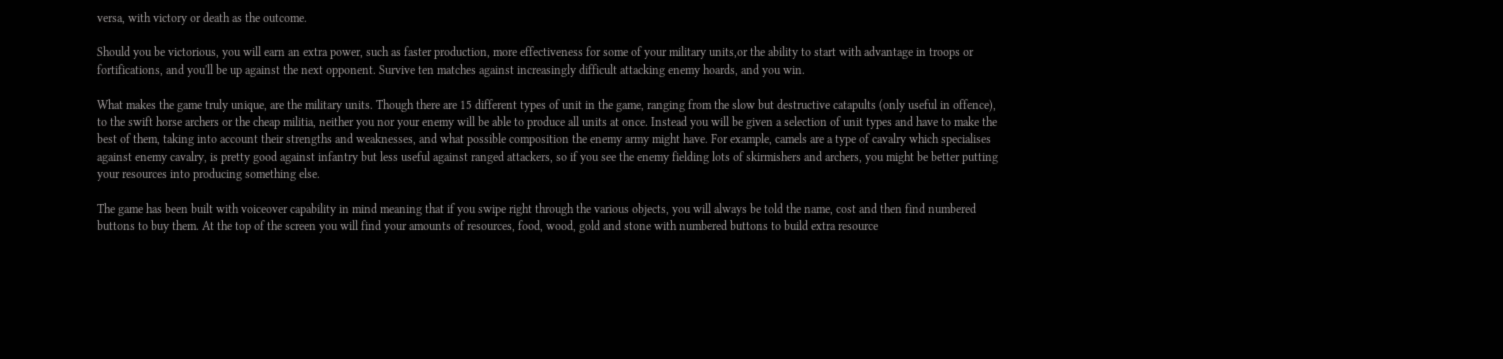versa, with victory or death as the outcome.

Should you be victorious, you will earn an extra power, such as faster production, more effectiveness for some of your military units,or the ability to start with advantage in troops or fortifications, and you'll be up against the next opponent. Survive ten matches against increasingly difficult attacking enemy hoards, and you win.

What makes the game truly unique, are the military units. Though there are 15 different types of unit in the game, ranging from the slow but destructive catapults (only useful in offence), to the swift horse archers or the cheap militia, neither you nor your enemy will be able to produce all units at once. Instead you will be given a selection of unit types and have to make the best of them, taking into account their strengths and weaknesses, and what possible composition the enemy army might have. For example, camels are a type of cavalry which specialises against enemy cavalry, is pretty good against infantry but less useful against ranged attackers, so if you see the enemy fielding lots of skirmishers and archers, you might be better putting your resources into producing something else.

The game has been built with voiceover capability in mind meaning that if you swipe right through the various objects, you will always be told the name, cost and then find numbered buttons to buy them. At the top of the screen you will find your amounts of resources, food, wood, gold and stone with numbered buttons to build extra resource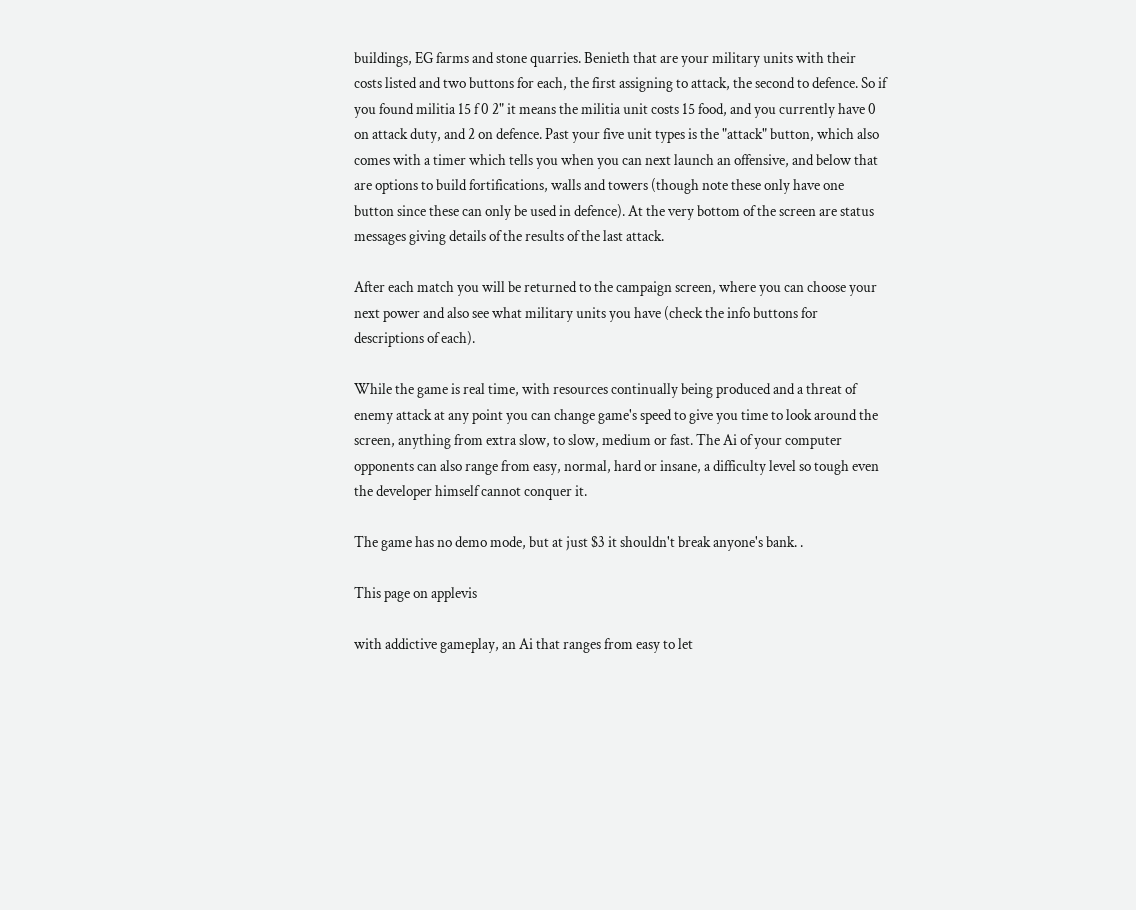buildings, EG farms and stone quarries. Benieth that are your military units with their costs listed and two buttons for each, the first assigning to attack, the second to defence. So if you found militia 15 f 0 2" it means the militia unit costs 15 food, and you currently have 0 on attack duty, and 2 on defence. Past your five unit types is the "attack" button, which also comes with a timer which tells you when you can next launch an offensive, and below that are options to build fortifications, walls and towers (though note these only have one button since these can only be used in defence). At the very bottom of the screen are status messages giving details of the results of the last attack.

After each match you will be returned to the campaign screen, where you can choose your next power and also see what military units you have (check the info buttons for descriptions of each).

While the game is real time, with resources continually being produced and a threat of enemy attack at any point you can change game's speed to give you time to look around the screen, anything from extra slow, to slow, medium or fast. The Ai of your computer opponents can also range from easy, normal, hard or insane, a difficulty level so tough even the developer himself cannot conquer it.

The game has no demo mode, but at just $3 it shouldn't break anyone's bank. .

This page on applevis

with addictive gameplay, an Ai that ranges from easy to let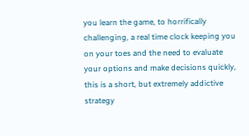you learn the game, to horrifically challenging, a real time clock keeping you on your toes and the need to evaluate your options and make decisions quickly, this is a short, but extremely addictive strategy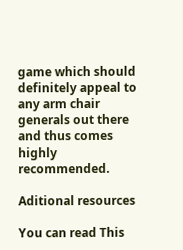game which should definitely appeal to any arm chair generals out there and thus comes highly recommended.

Aditional resources

You can read This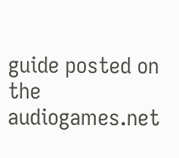guide posted on the audiogames.net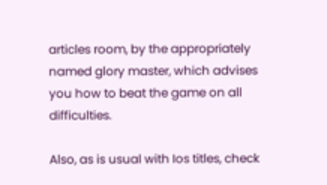articles room, by the appropriately named glory master, which advises you how to beat the game on all difficulties.

Also, as is usual with Ios titles, check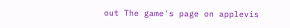out The game's page on applevis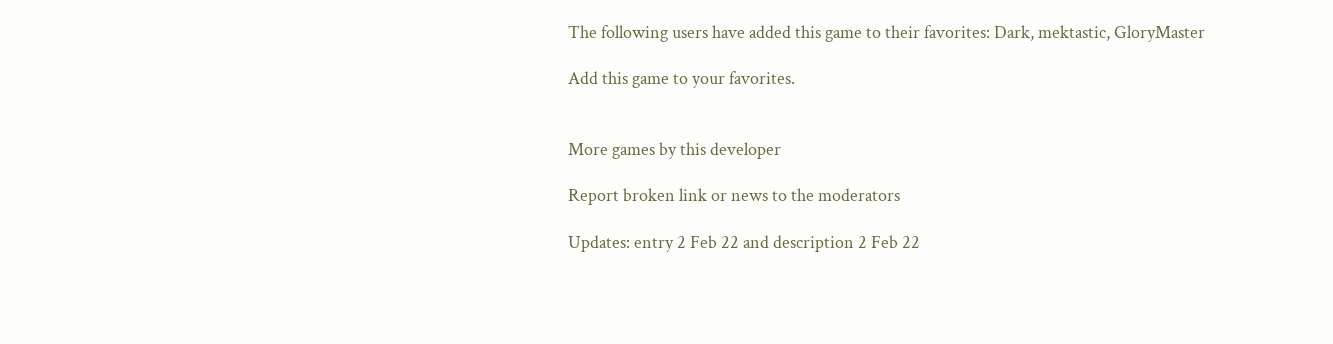The following users have added this game to their favorites: Dark, mektastic, GloryMaster

Add this game to your favorites.


More games by this developer

Report broken link or news to the moderators

Updates: entry 2 Feb 22 and description 2 Feb 22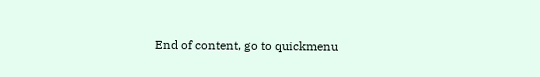End of content, go to quickmenu